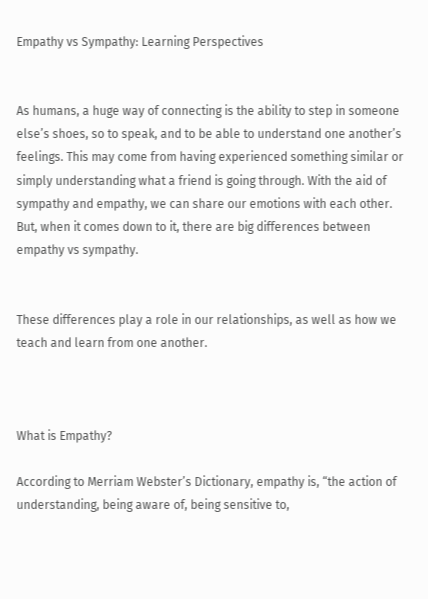Empathy vs Sympathy: Learning Perspectives


As humans, a huge way of connecting is the ability to step in someone else’s shoes, so to speak, and to be able to understand one another’s feelings. This may come from having experienced something similar or simply understanding what a friend is going through. With the aid of sympathy and empathy, we can share our emotions with each other. But, when it comes down to it, there are big differences between empathy vs sympathy.


These differences play a role in our relationships, as well as how we teach and learn from one another.



What is Empathy?

According to Merriam Webster’s Dictionary, empathy is, “the action of understanding, being aware of, being sensitive to,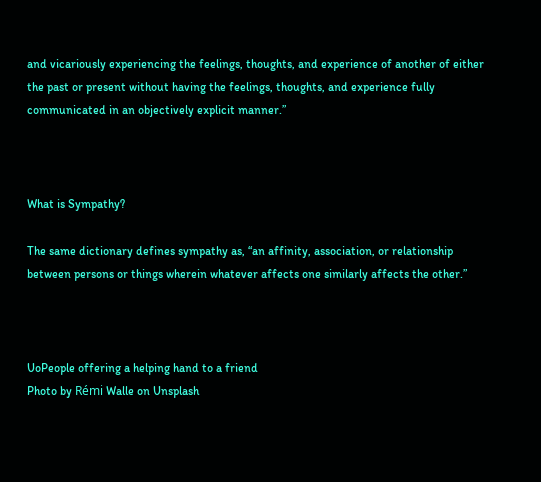and vicariously experiencing the feelings, thoughts, and experience of another of either the past or present without having the feelings, thoughts, and experience fully communicated in an objectively explicit manner.”



What is Sympathy?

The same dictionary defines sympathy as, “an affinity, association, or relationship between persons or things wherein whatever affects one similarly affects the other.”



UoPeople offering a helping hand to a friend
Photo by Rémi Walle on Unsplash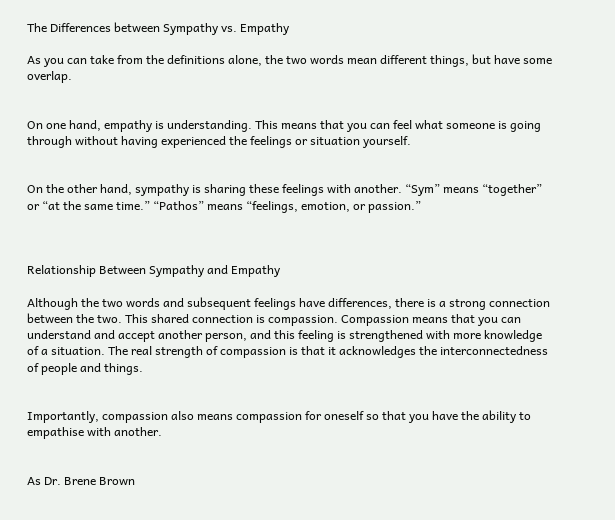The Differences between Sympathy vs. Empathy

As you can take from the definitions alone, the two words mean different things, but have some overlap.


On one hand, empathy is understanding. This means that you can feel what someone is going through without having experienced the feelings or situation yourself.


On the other hand, sympathy is sharing these feelings with another. “Sym” means “together” or “at the same time.” “Pathos” means “feelings, emotion, or passion.”



Relationship Between Sympathy and Empathy

Although the two words and subsequent feelings have differences, there is a strong connection between the two. This shared connection is compassion. Compassion means that you can understand and accept another person, and this feeling is strengthened with more knowledge of a situation. The real strength of compassion is that it acknowledges the interconnectedness of people and things.


Importantly, compassion also means compassion for oneself so that you have the ability to empathise with another.


As Dr. Brene Brown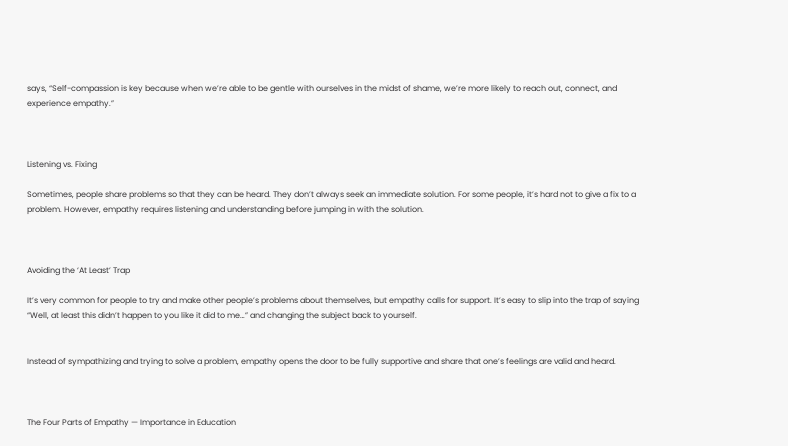says, “Self-compassion is key because when we’re able to be gentle with ourselves in the midst of shame, we’re more likely to reach out, connect, and experience empathy.”



Listening vs. Fixing

Sometimes, people share problems so that they can be heard. They don’t always seek an immediate solution. For some people, it’s hard not to give a fix to a problem. However, empathy requires listening and understanding before jumping in with the solution.



Avoiding the ‘At Least’ Trap

It’s very common for people to try and make other people’s problems about themselves, but empathy calls for support. It’s easy to slip into the trap of saying “Well, at least this didn’t happen to you like it did to me…” and changing the subject back to yourself.


Instead of sympathizing and trying to solve a problem, empathy opens the door to be fully supportive and share that one’s feelings are valid and heard.



The Four Parts of Empathy — Importance in Education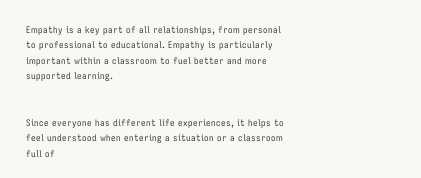Empathy is a key part of all relationships, from personal to professional to educational. Empathy is particularly important within a classroom to fuel better and more supported learning.


Since everyone has different life experiences, it helps to feel understood when entering a situation or a classroom full of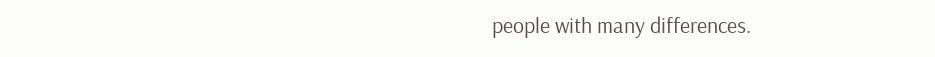people with many differences.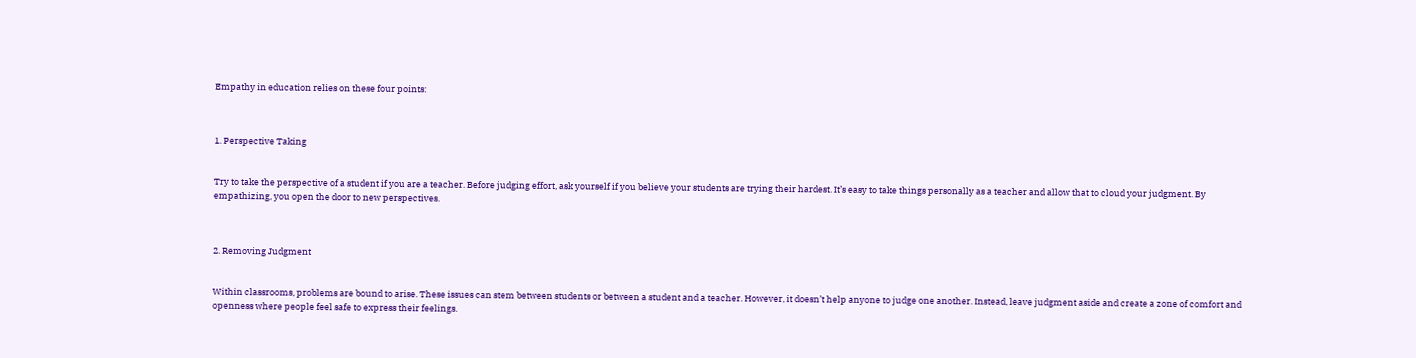Empathy in education relies on these four points:



1. Perspective Taking


Try to take the perspective of a student if you are a teacher. Before judging effort, ask yourself if you believe your students are trying their hardest. It’s easy to take things personally as a teacher and allow that to cloud your judgment. By empathizing, you open the door to new perspectives.



2. Removing Judgment


Within classrooms, problems are bound to arise. These issues can stem between students or between a student and a teacher. However, it doesn’t help anyone to judge one another. Instead, leave judgment aside and create a zone of comfort and openness where people feel safe to express their feelings.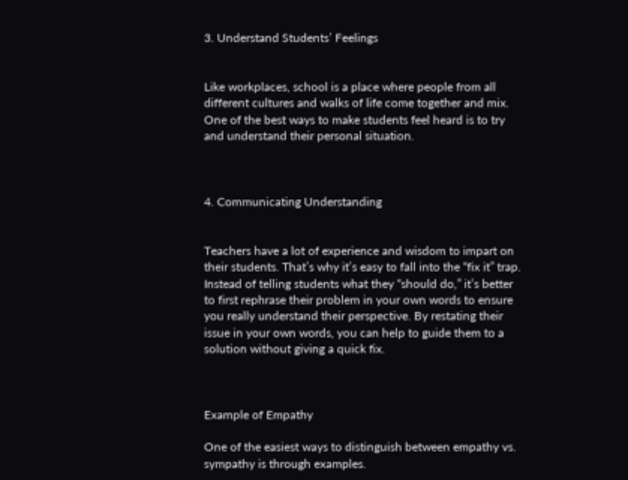3. Understand Students’ Feelings


Like workplaces, school is a place where people from all different cultures and walks of life come together and mix. One of the best ways to make students feel heard is to try and understand their personal situation.



4. Communicating Understanding


Teachers have a lot of experience and wisdom to impart on their students. That’s why it’s easy to fall into the “fix it” trap. Instead of telling students what they “should do,” it’s better to first rephrase their problem in your own words to ensure you really understand their perspective. By restating their issue in your own words, you can help to guide them to a solution without giving a quick fix.



Example of Empathy

One of the easiest ways to distinguish between empathy vs. sympathy is through examples.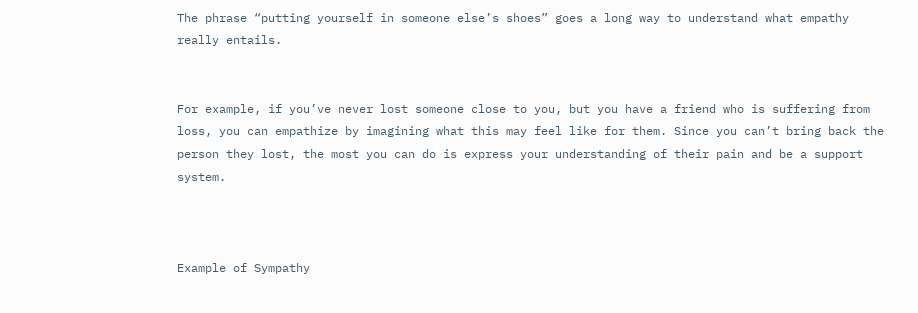The phrase “putting yourself in someone else’s shoes” goes a long way to understand what empathy really entails.


For example, if you’ve never lost someone close to you, but you have a friend who is suffering from loss, you can empathize by imagining what this may feel like for them. Since you can’t bring back the person they lost, the most you can do is express your understanding of their pain and be a support system.



Example of Sympathy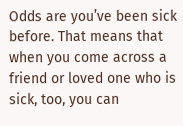Odds are you’ve been sick before. That means that when you come across a friend or loved one who is sick, too, you can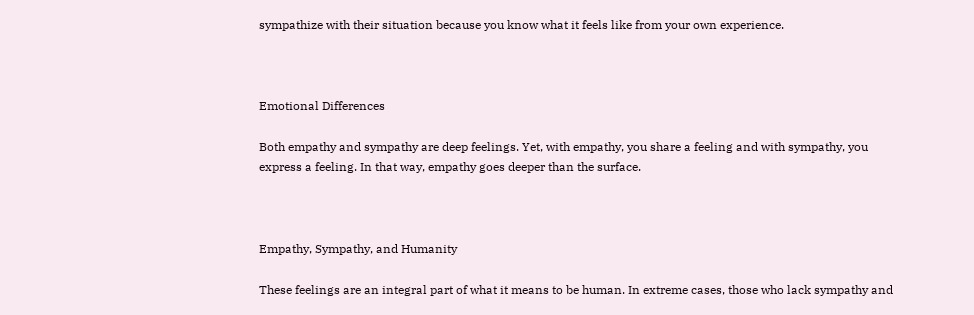sympathize with their situation because you know what it feels like from your own experience.



Emotional Differences

Both empathy and sympathy are deep feelings. Yet, with empathy, you share a feeling and with sympathy, you express a feeling. In that way, empathy goes deeper than the surface.



Empathy, Sympathy, and Humanity

These feelings are an integral part of what it means to be human. In extreme cases, those who lack sympathy and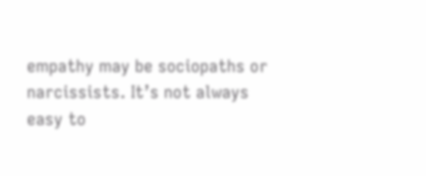empathy may be sociopaths or narcissists. It’s not always easy to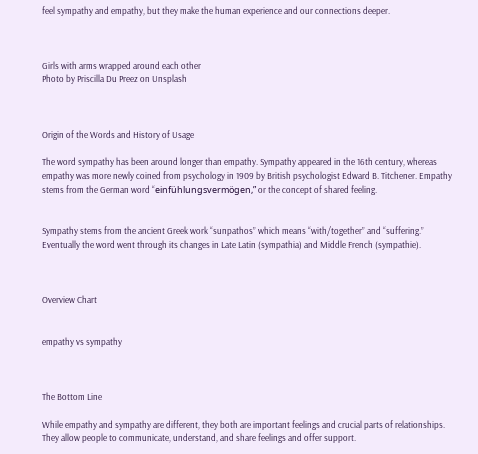feel sympathy and empathy, but they make the human experience and our connections deeper.



Girls with arms wrapped around each other
Photo by Priscilla Du Preez on Unsplash



Origin of the Words and History of Usage

The word sympathy has been around longer than empathy. Sympathy appeared in the 16th century, whereas empathy was more newly coined from psychology in 1909 by British psychologist Edward B. Titchener. Empathy stems from the German word “einfühlungsvermögen,” or the concept of shared feeling.


Sympathy stems from the ancient Greek work “sunpathos” which means “with/together” and “suffering.” Eventually the word went through its changes in Late Latin (sympathia) and Middle French (sympathie).



Overview Chart


empathy vs sympathy



The Bottom Line

While empathy and sympathy are different, they both are important feelings and crucial parts of relationships. They allow people to communicate, understand, and share feelings and offer support.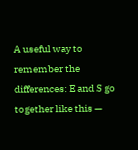A useful way to remember the differences: E and S go together like this —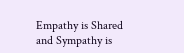Empathy is Shared and Sympathy is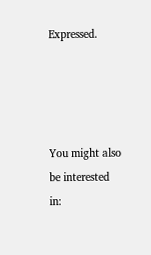Expressed.




You might also be interested in: